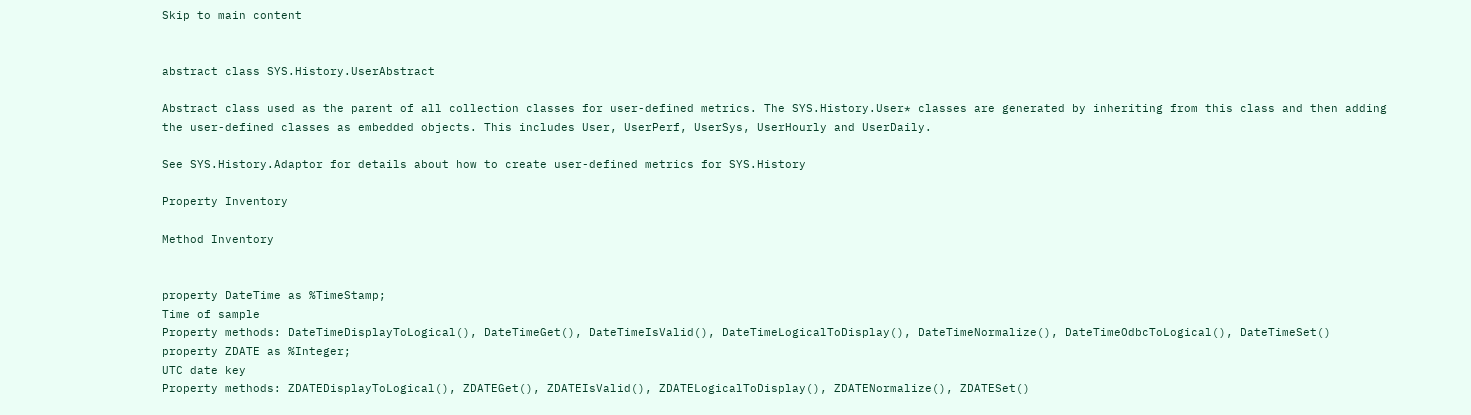Skip to main content


abstract class SYS.History.UserAbstract

Abstract class used as the parent of all collection classes for user-defined metrics. The SYS.History.User* classes are generated by inheriting from this class and then adding the user-defined classes as embedded objects. This includes User, UserPerf, UserSys, UserHourly and UserDaily.

See SYS.History.Adaptor for details about how to create user-defined metrics for SYS.History

Property Inventory

Method Inventory


property DateTime as %TimeStamp;
Time of sample
Property methods: DateTimeDisplayToLogical(), DateTimeGet(), DateTimeIsValid(), DateTimeLogicalToDisplay(), DateTimeNormalize(), DateTimeOdbcToLogical(), DateTimeSet()
property ZDATE as %Integer;
UTC date key
Property methods: ZDATEDisplayToLogical(), ZDATEGet(), ZDATEIsValid(), ZDATELogicalToDisplay(), ZDATENormalize(), ZDATESet()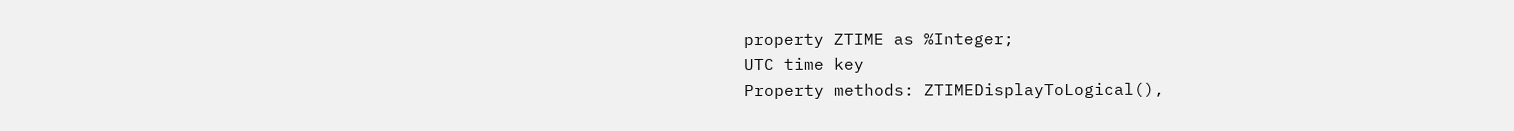property ZTIME as %Integer;
UTC time key
Property methods: ZTIMEDisplayToLogical(),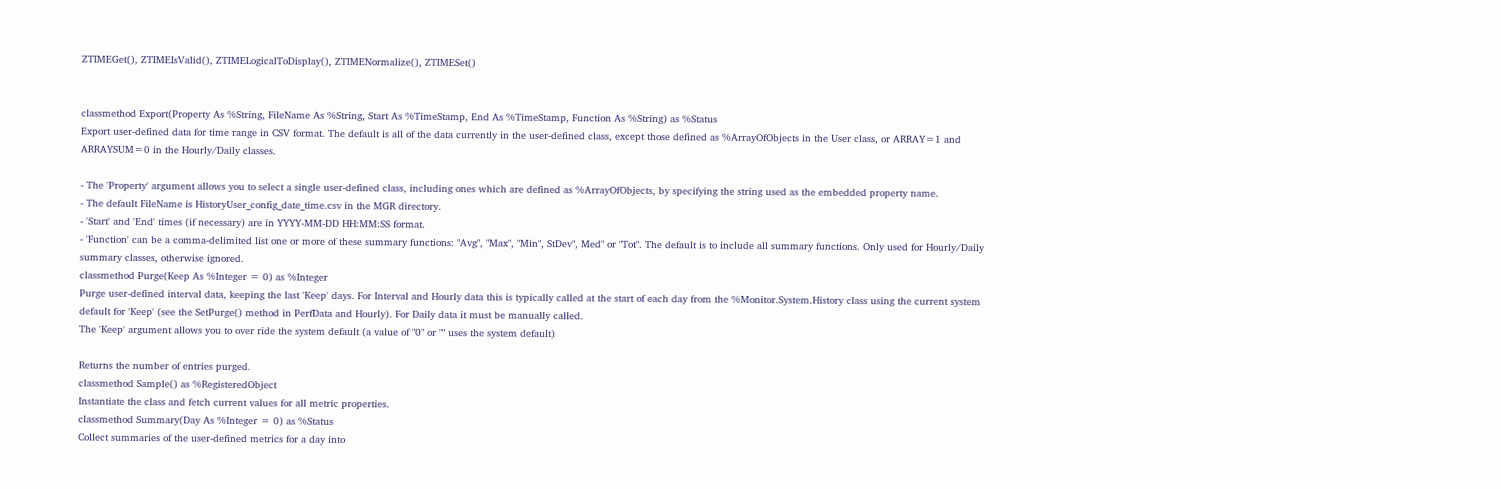ZTIMEGet(), ZTIMEIsValid(), ZTIMELogicalToDisplay(), ZTIMENormalize(), ZTIMESet()


classmethod Export(Property As %String, FileName As %String, Start As %TimeStamp, End As %TimeStamp, Function As %String) as %Status
Export user-defined data for time range in CSV format. The default is all of the data currently in the user-defined class, except those defined as %ArrayOfObjects in the User class, or ARRAY=1 and ARRAYSUM=0 in the Hourly/Daily classes.

- The 'Property' argument allows you to select a single user-defined class, including ones which are defined as %ArrayOfObjects, by specifying the string used as the embedded property name.
- The default FileName is HistoryUser_config_date_time.csv in the MGR directory.
- 'Start' and 'End' times (if necessary) are in YYYY-MM-DD HH:MM:SS format.
- 'Function' can be a comma-delimited list one or more of these summary functions: "Avg", "Max", "Min", StDev", Med" or "Tot". The default is to include all summary functions. Only used for Hourly/Daily summary classes, otherwise ignored.
classmethod Purge(Keep As %Integer = 0) as %Integer
Purge user-defined interval data, keeping the last 'Keep' days. For Interval and Hourly data this is typically called at the start of each day from the %Monitor.System.History class using the current system default for 'Keep' (see the SetPurge() method in PerfData and Hourly). For Daily data it must be manually called.
The 'Keep' argument allows you to over ride the system default (a value of "0" or "" uses the system default)

Returns the number of entries purged.
classmethod Sample() as %RegisteredObject
Instantiate the class and fetch current values for all metric properties.
classmethod Summary(Day As %Integer = 0) as %Status
Collect summaries of the user-defined metrics for a day into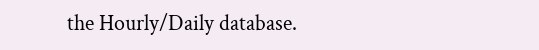the Hourly/Daily database.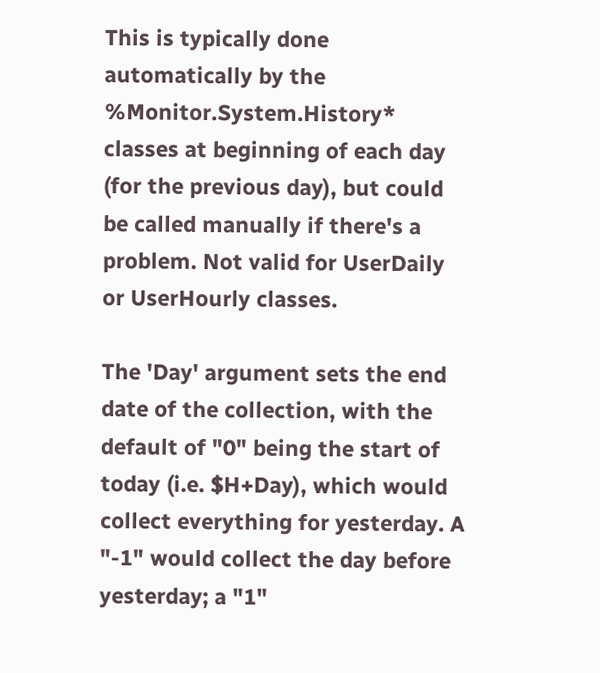This is typically done automatically by the %Monitor.System.History* classes at beginning of each day (for the previous day), but could be called manually if there's a problem. Not valid for UserDaily or UserHourly classes.

The 'Day' argument sets the end date of the collection, with the default of "0" being the start of today (i.e. $H+Day), which would collect everything for yesterday. A "-1" would collect the day before yesterday; a "1"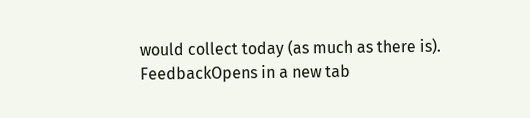would collect today (as much as there is).
FeedbackOpens in a new tab